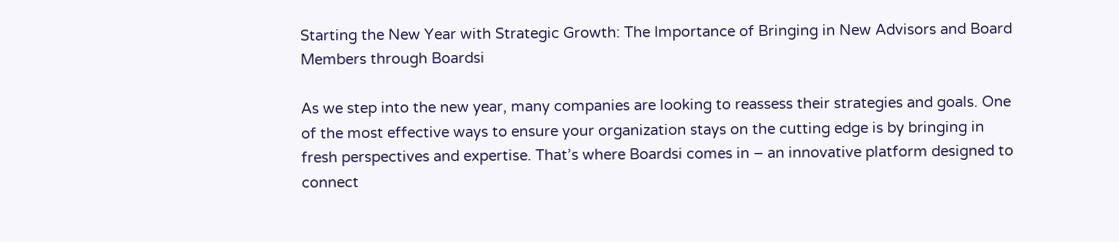Starting the New Year with Strategic Growth: The Importance of Bringing in New Advisors and Board Members through Boardsi

As we step into the new year, many companies are looking to reassess their strategies and goals. One of the most effective ways to ensure your organization stays on the cutting edge is by bringing in fresh perspectives and expertise. That’s where Boardsi comes in – an innovative platform designed to connect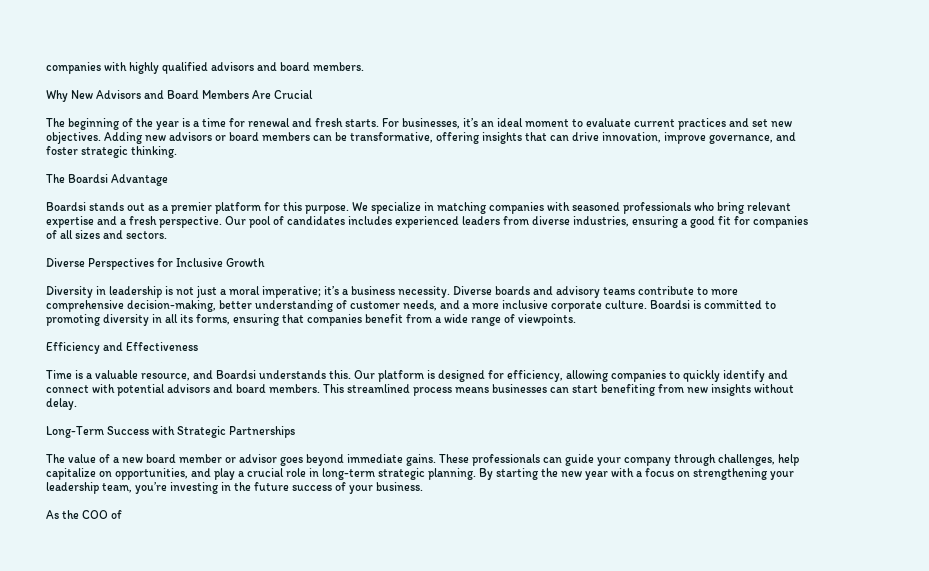companies with highly qualified advisors and board members.

Why New Advisors and Board Members Are Crucial

The beginning of the year is a time for renewal and fresh starts. For businesses, it’s an ideal moment to evaluate current practices and set new objectives. Adding new advisors or board members can be transformative, offering insights that can drive innovation, improve governance, and foster strategic thinking.

The Boardsi Advantage

Boardsi stands out as a premier platform for this purpose. We specialize in matching companies with seasoned professionals who bring relevant expertise and a fresh perspective. Our pool of candidates includes experienced leaders from diverse industries, ensuring a good fit for companies of all sizes and sectors.

Diverse Perspectives for Inclusive Growth

Diversity in leadership is not just a moral imperative; it’s a business necessity. Diverse boards and advisory teams contribute to more comprehensive decision-making, better understanding of customer needs, and a more inclusive corporate culture. Boardsi is committed to promoting diversity in all its forms, ensuring that companies benefit from a wide range of viewpoints.

Efficiency and Effectiveness

Time is a valuable resource, and Boardsi understands this. Our platform is designed for efficiency, allowing companies to quickly identify and connect with potential advisors and board members. This streamlined process means businesses can start benefiting from new insights without delay.

Long-Term Success with Strategic Partnerships

The value of a new board member or advisor goes beyond immediate gains. These professionals can guide your company through challenges, help capitalize on opportunities, and play a crucial role in long-term strategic planning. By starting the new year with a focus on strengthening your leadership team, you’re investing in the future success of your business.

As the COO of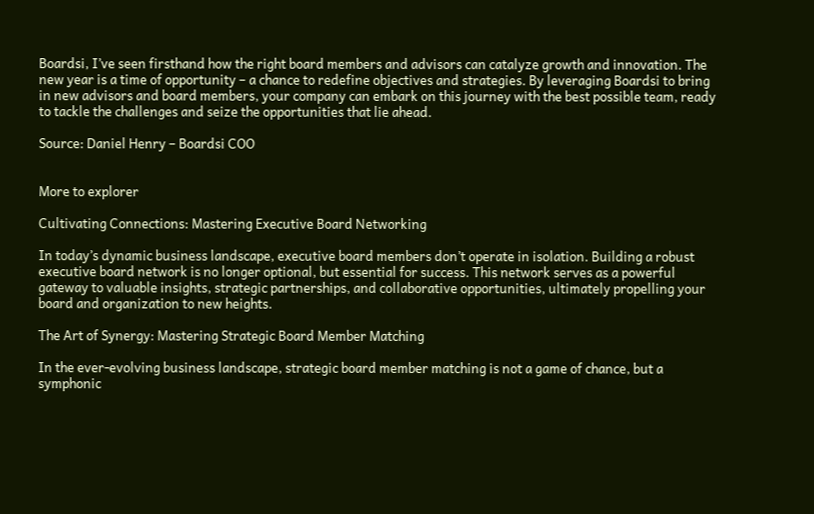Boardsi, I’ve seen firsthand how the right board members and advisors can catalyze growth and innovation. The new year is a time of opportunity – a chance to redefine objectives and strategies. By leveraging Boardsi to bring in new advisors and board members, your company can embark on this journey with the best possible team, ready to tackle the challenges and seize the opportunities that lie ahead.

Source: Daniel Henry – Boardsi COO


More to explorer

Cultivating Connections: Mastering Executive Board Networking

In today’s dynamic business landscape, executive board members don’t operate in isolation. Building a robust executive board network is no longer optional, but essential for success. This network serves as a powerful gateway to valuable insights, strategic partnerships, and collaborative opportunities, ultimately propelling your board and organization to new heights.

The Art of Synergy: Mastering Strategic Board Member Matching

In the ever-evolving business landscape, strategic board member matching is not a game of chance, but a symphonic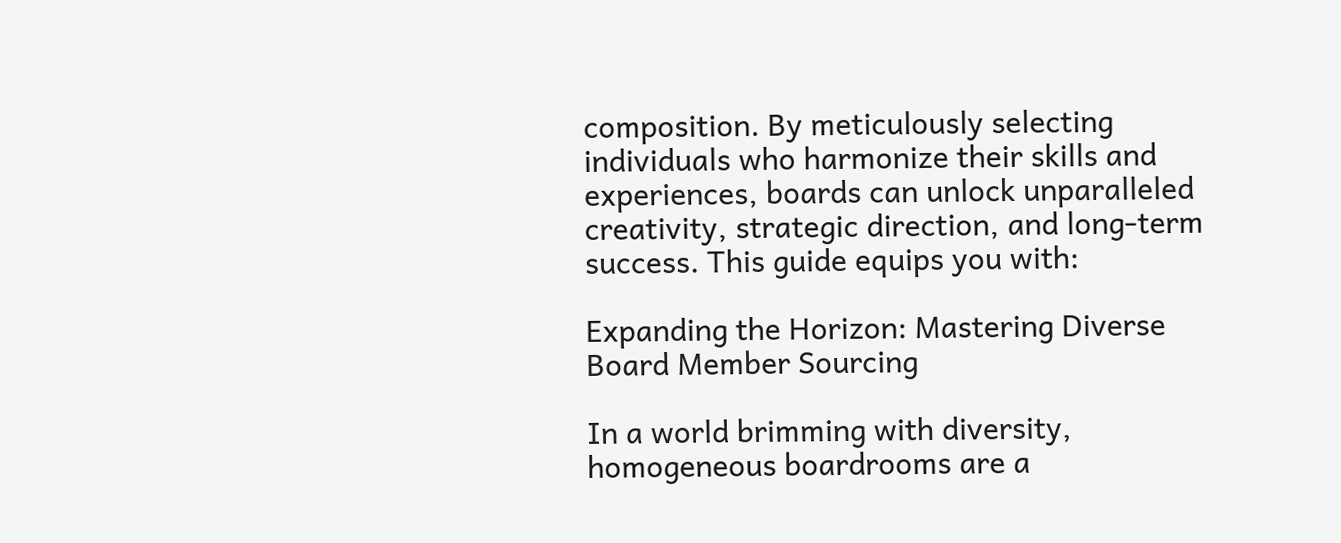composition. By meticulously selecting individuals who harmonize their skills and experiences, boards can unlock unparalleled creativity, strategic direction, and long-term success. This guide equips you with:

Expanding the Horizon: Mastering Diverse Board Member Sourcing

In a world brimming with diversity, homogeneous boardrooms are a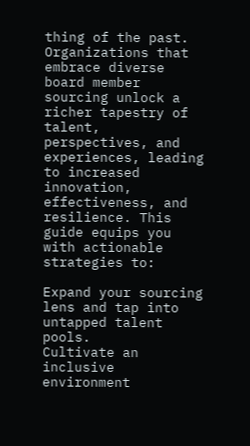thing of the past. Organizations that embrace diverse board member sourcing unlock a richer tapestry of talent, perspectives, and experiences, leading to increased innovation, effectiveness, and resilience. This guide equips you with actionable strategies to:

Expand your sourcing lens and tap into untapped talent pools.
Cultivate an inclusive environment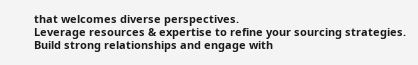that welcomes diverse perspectives.
Leverage resources & expertise to refine your sourcing strategies.
Build strong relationships and engage with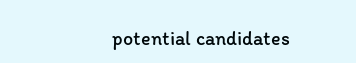potential candidates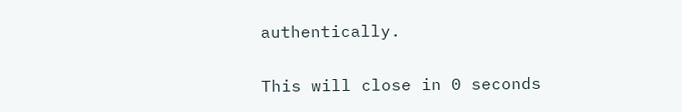authentically.

This will close in 0 seconds